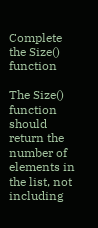Complete the Size() function

The Size() function should return the number of elements in the list, not including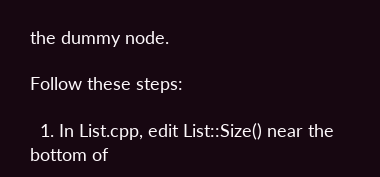the dummy node.

Follow these steps:

  1. In List.cpp, edit List::Size() near the bottom of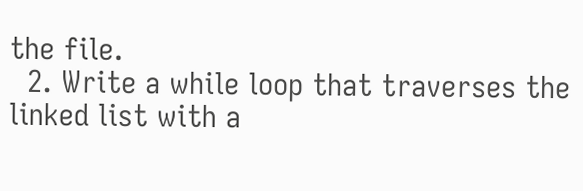the file.
  2. Write a while loop that traverses the linked list with a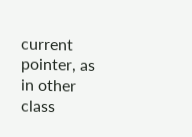current pointer, as in other class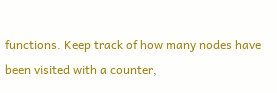functions. Keep track of how many nodes have been visited with a counter,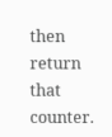then return that counter.